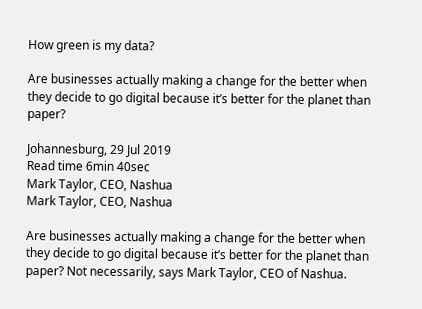How green is my data?

Are businesses actually making a change for the better when they decide to go digital because it’s better for the planet than paper?

Johannesburg, 29 Jul 2019
Read time 6min 40sec
Mark Taylor, CEO, Nashua
Mark Taylor, CEO, Nashua

Are businesses actually making a change for the better when they decide to go digital because it’s better for the planet than paper? Not necessarily, says Mark Taylor, CEO of Nashua.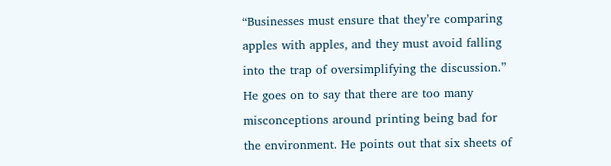“Businesses must ensure that they’re comparing apples with apples, and they must avoid falling into the trap of oversimplifying the discussion.” He goes on to say that there are too many misconceptions around printing being bad for the environment. He points out that six sheets of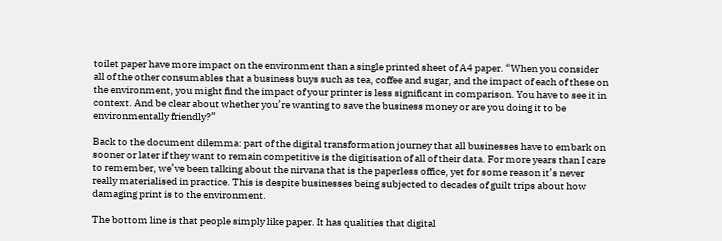toilet paper have more impact on the environment than a single printed sheet of A4 paper. “When you consider all of the other consumables that a business buys such as tea, coffee and sugar, and the impact of each of these on the environment, you might find the impact of your printer is less significant in comparison. You have to see it in context. And be clear about whether you’re wanting to save the business money or are you doing it to be environmentally friendly?”

Back to the document dilemma: part of the digital transformation journey that all businesses have to embark on sooner or later if they want to remain competitive is the digitisation of all of their data. For more years than I care to remember, we’ve been talking about the nirvana that is the paperless office, yet for some reason it’s never really materialised in practice. This is despite businesses being subjected to decades of guilt trips about how damaging print is to the environment.

The bottom line is that people simply like paper. It has qualities that digital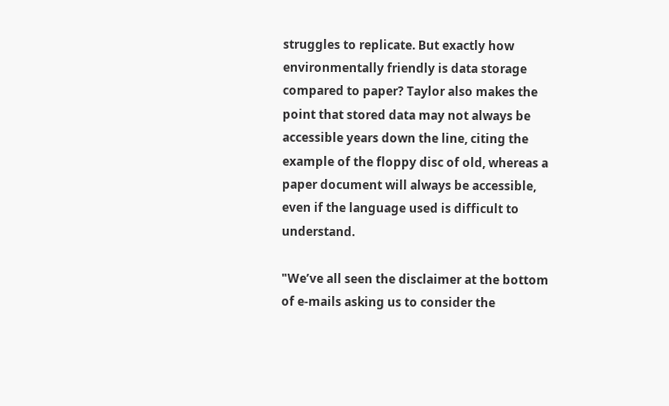struggles to replicate. But exactly how environmentally friendly is data storage compared to paper? Taylor also makes the point that stored data may not always be accessible years down the line, citing the example of the floppy disc of old, whereas a paper document will always be accessible, even if the language used is difficult to understand.

"We’ve all seen the disclaimer at the bottom of e-mails asking us to consider the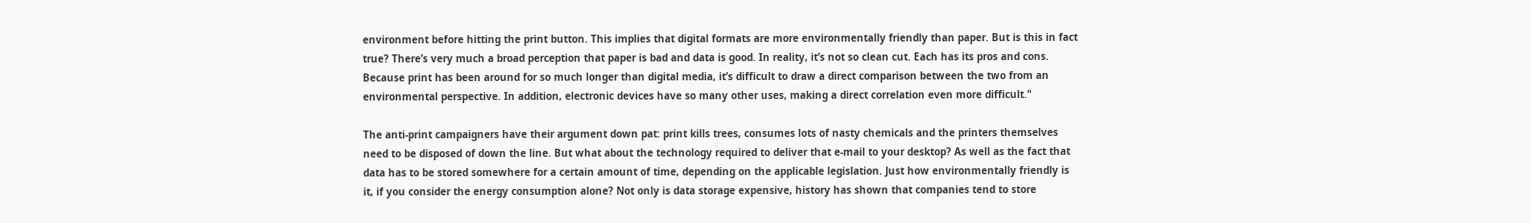environment before hitting the print button. This implies that digital formats are more environmentally friendly than paper. But is this in fact true? There’s very much a broad perception that paper is bad and data is good. In reality, it’s not so clean cut. Each has its pros and cons. Because print has been around for so much longer than digital media, it’s difficult to draw a direct comparison between the two from an environmental perspective. In addition, electronic devices have so many other uses, making a direct correlation even more difficult."

The anti-print campaigners have their argument down pat: print kills trees, consumes lots of nasty chemicals and the printers themselves need to be disposed of down the line. But what about the technology required to deliver that e-mail to your desktop? As well as the fact that data has to be stored somewhere for a certain amount of time, depending on the applicable legislation. Just how environmentally friendly is it, if you consider the energy consumption alone? Not only is data storage expensive, history has shown that companies tend to store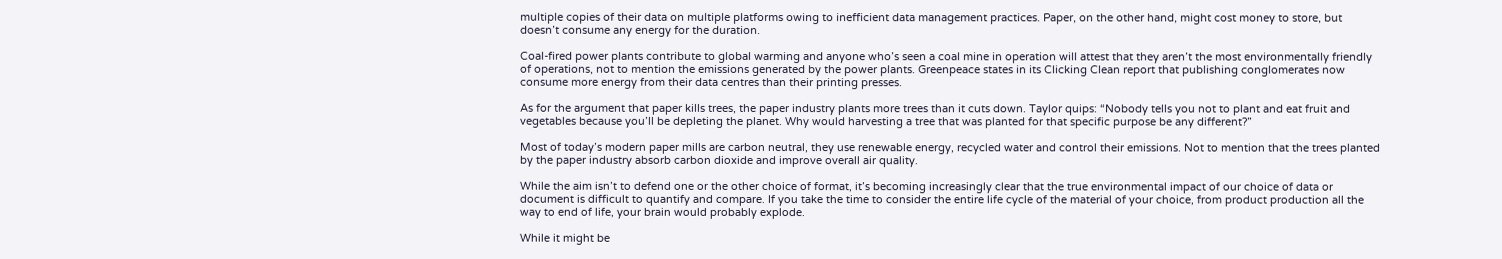multiple copies of their data on multiple platforms owing to inefficient data management practices. Paper, on the other hand, might cost money to store, but doesn’t consume any energy for the duration.

Coal-fired power plants contribute to global warming and anyone who’s seen a coal mine in operation will attest that they aren’t the most environmentally friendly of operations, not to mention the emissions generated by the power plants. Greenpeace states in its Clicking Clean report that publishing conglomerates now consume more energy from their data centres than their printing presses.

As for the argument that paper kills trees, the paper industry plants more trees than it cuts down. Taylor quips: “Nobody tells you not to plant and eat fruit and vegetables because you’ll be depleting the planet. Why would harvesting a tree that was planted for that specific purpose be any different?”

Most of today’s modern paper mills are carbon neutral, they use renewable energy, recycled water and control their emissions. Not to mention that the trees planted by the paper industry absorb carbon dioxide and improve overall air quality.

While the aim isn’t to defend one or the other choice of format, it’s becoming increasingly clear that the true environmental impact of our choice of data or document is difficult to quantify and compare. If you take the time to consider the entire life cycle of the material of your choice, from product production all the way to end of life, your brain would probably explode.

While it might be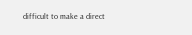difficult to make a direct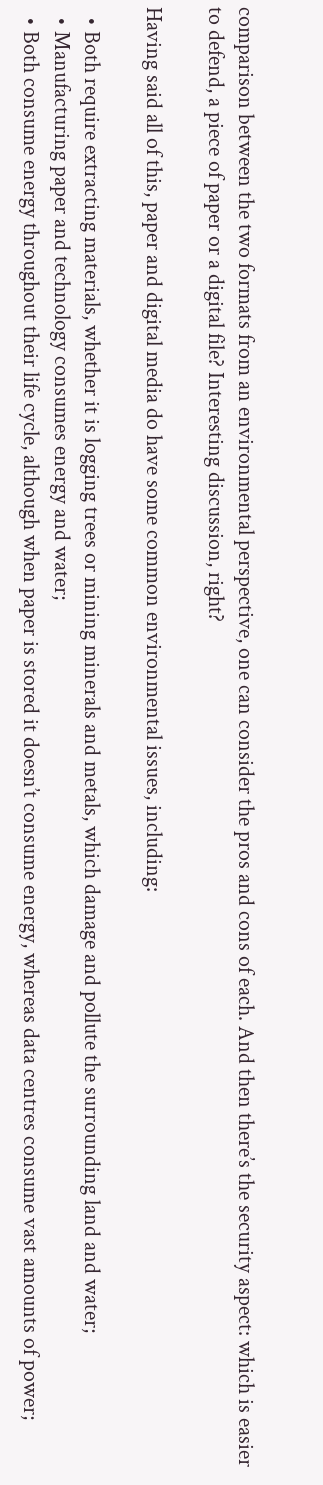comparison between the two formats from an environmental perspective, one can consider the pros and cons of each. And then there’s the security aspect: which is easier to defend, a piece of paper or a digital file? Interesting discussion, right?

Having said all of this, paper and digital media do have some common environmental issues, including:

  • Both require extracting materials, whether it is logging trees or mining minerals and metals, which damage and pollute the surrounding land and water;
  • Manufacturing paper and technology consumes energy and water;
  • Both consume energy throughout their life cycle, although when paper is stored it doesn’t consume energy, whereas data centres consume vast amounts of power;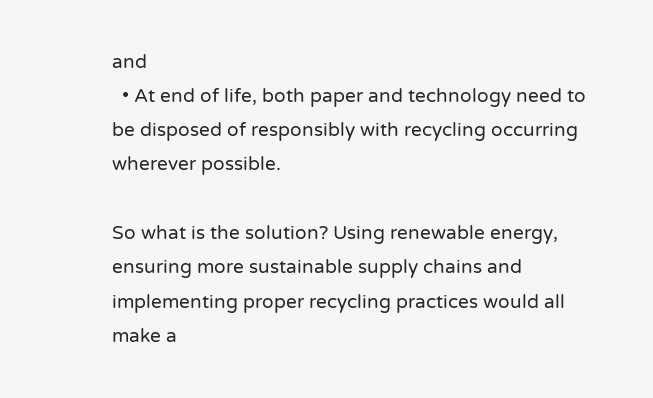and
  • At end of life, both paper and technology need to be disposed of responsibly with recycling occurring wherever possible.

So what is the solution? Using renewable energy, ensuring more sustainable supply chains and implementing proper recycling practices would all make a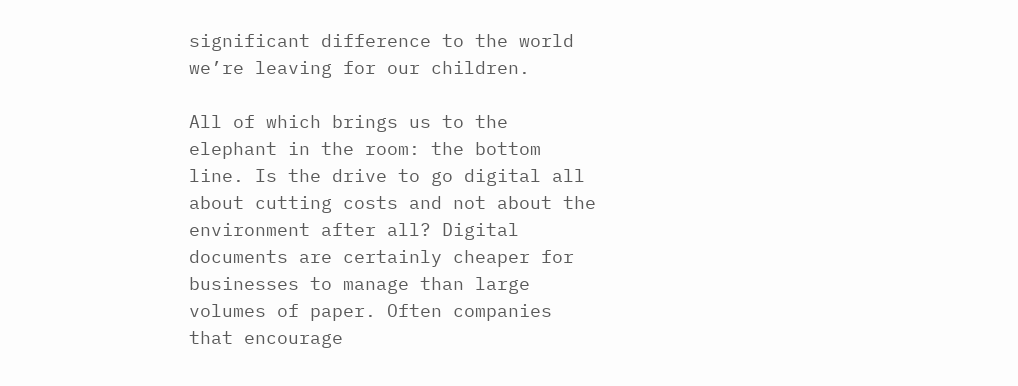significant difference to the world we’re leaving for our children.

All of which brings us to the elephant in the room: the bottom line. Is the drive to go digital all about cutting costs and not about the environment after all? Digital documents are certainly cheaper for businesses to manage than large volumes of paper. Often companies that encourage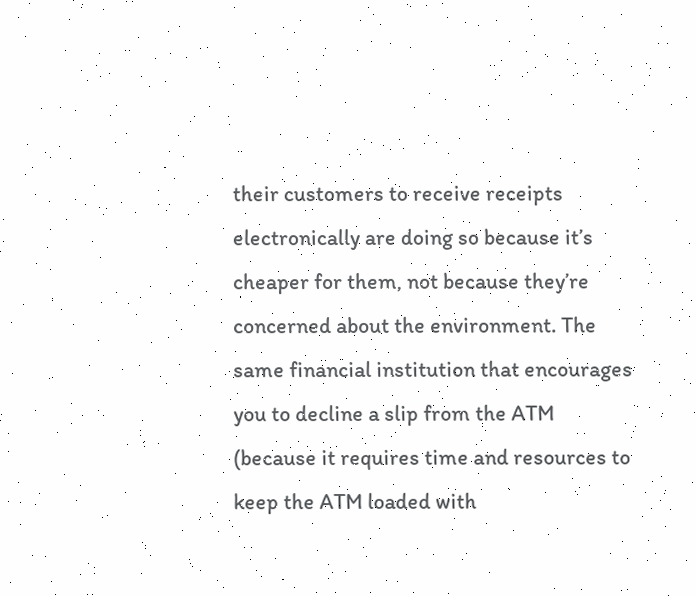their customers to receive receipts electronically are doing so because it’s cheaper for them, not because they’re concerned about the environment. The same financial institution that encourages you to decline a slip from the ATM (because it requires time and resources to keep the ATM loaded with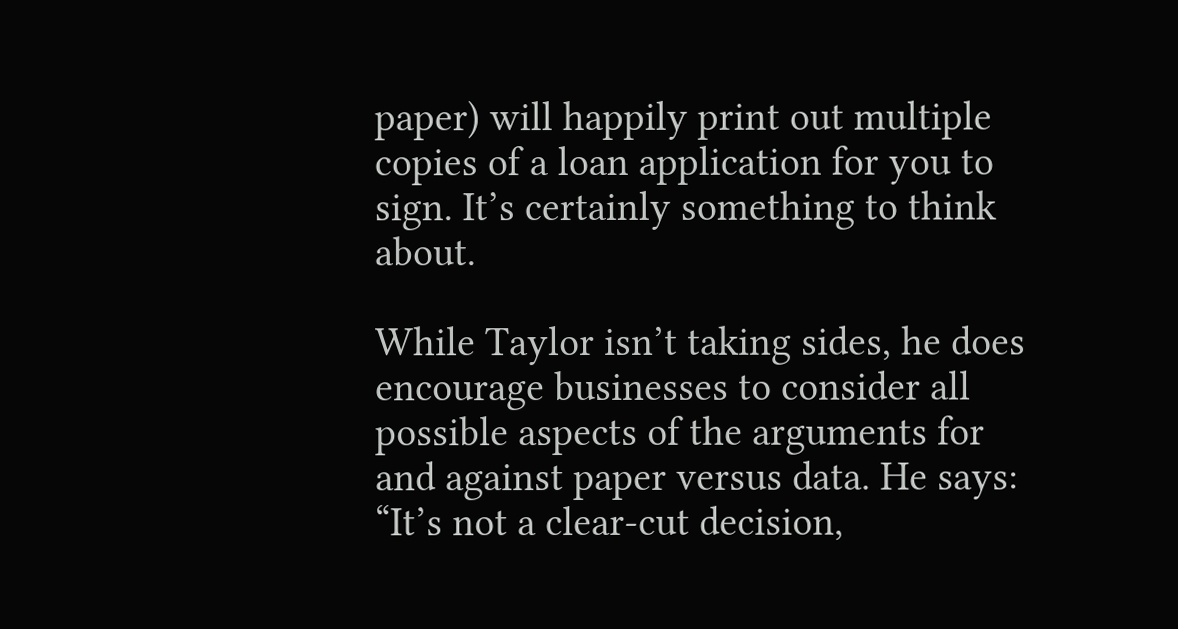paper) will happily print out multiple copies of a loan application for you to sign. It’s certainly something to think about.

While Taylor isn’t taking sides, he does encourage businesses to consider all possible aspects of the arguments for and against paper versus data. He says: “It’s not a clear-cut decision,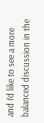and I’d like to see a more balanced discussion in the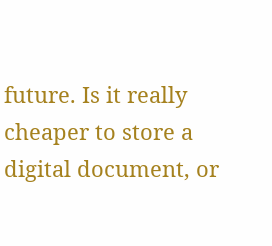future. Is it really cheaper to store a digital document, or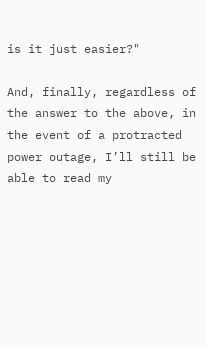is it just easier?"

And, finally, regardless of the answer to the above, in the event of a protracted power outage, I’ll still be able to read my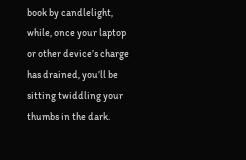book by candlelight, while, once your laptop or other device’s charge has drained, you’ll be sitting twiddling your thumbs in the dark.